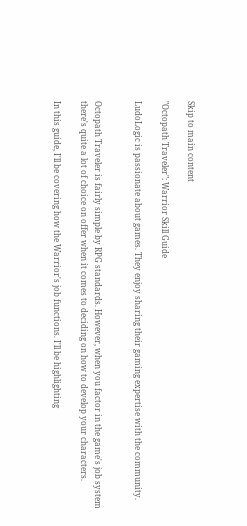Skip to main content

"Octopath Traveler": Warrior Skill Guide

LudoLogic is passionate about games. They enjoy sharing their gaming expertise with the community.


Octopath Traveler is fairly simple by RPG standards. However, when you factor in the game's job system there's quite a lot of choice on offer when it comes to deciding on how to develop your characters.

In this guide, I'll be covering how the Warrior's job functions. I'll be highlighting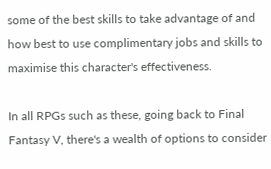some of the best skills to take advantage of and how best to use complimentary jobs and skills to maximise this character's effectiveness.

In all RPGs such as these, going back to Final Fantasy V, there's a wealth of options to consider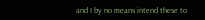and I by no means intend these to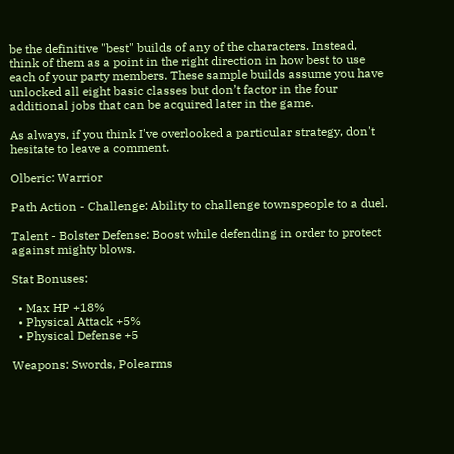be the definitive "best" builds of any of the characters. Instead, think of them as a point in the right direction in how best to use each of your party members. These sample builds assume you have unlocked all eight basic classes but don’t factor in the four additional jobs that can be acquired later in the game.

As always, if you think I've overlooked a particular strategy, don't hesitate to leave a comment.

Olberic: Warrior

Path Action - Challenge: Ability to challenge townspeople to a duel.

Talent - Bolster Defense: Boost while defending in order to protect against mighty blows.

Stat Bonuses:

  • Max HP +18%
  • Physical Attack +5%
  • Physical Defense +5

Weapons: Swords, Polearms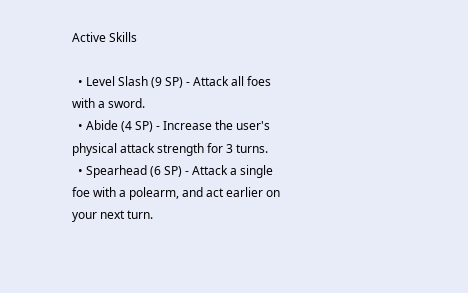Active Skills

  • Level Slash (9 SP) - Attack all foes with a sword.
  • Abide (4 SP) - Increase the user's physical attack strength for 3 turns.
  • Spearhead (6 SP) - Attack a single foe with a polearm, and act earlier on your next turn.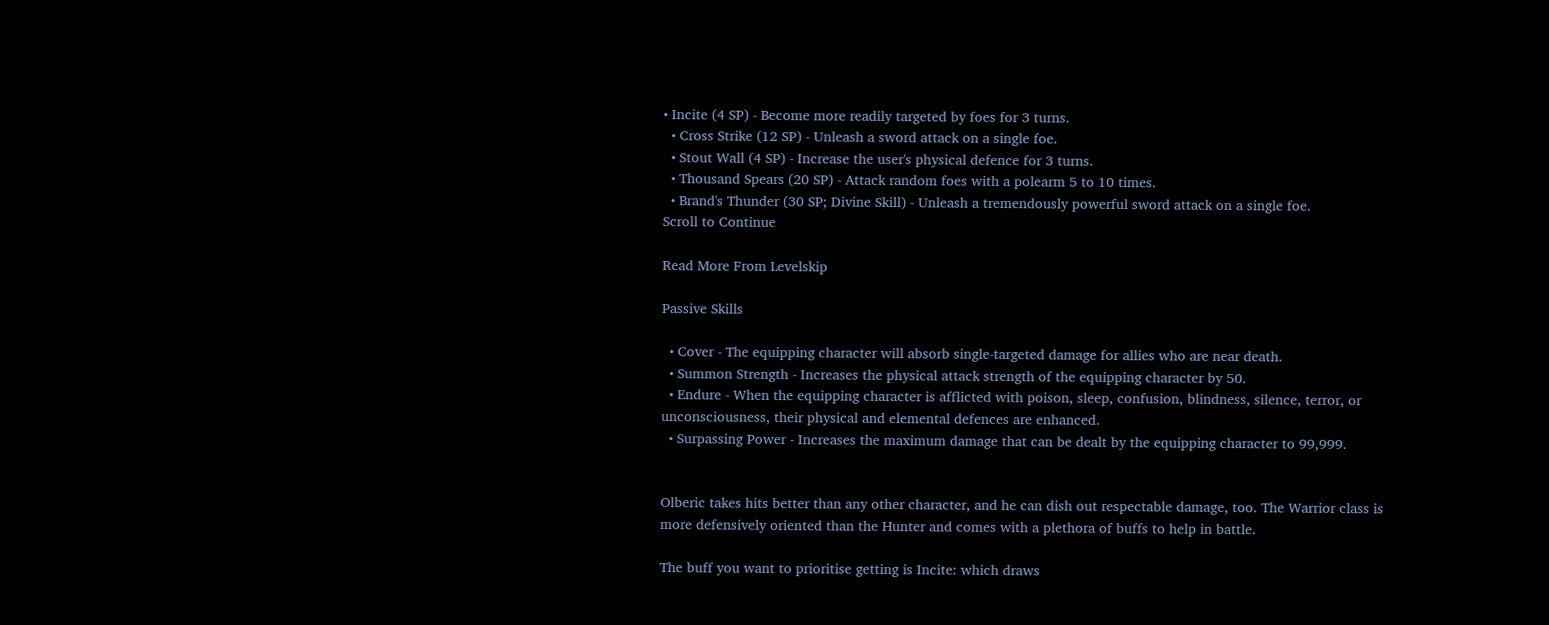• Incite (4 SP) - Become more readily targeted by foes for 3 turns.
  • Cross Strike (12 SP) - Unleash a sword attack on a single foe.
  • Stout Wall (4 SP) - Increase the user's physical defence for 3 turns.
  • Thousand Spears (20 SP) - Attack random foes with a polearm 5 to 10 times.
  • Brand's Thunder (30 SP; Divine Skill) - Unleash a tremendously powerful sword attack on a single foe.
Scroll to Continue

Read More From Levelskip

Passive Skills

  • Cover - The equipping character will absorb single-targeted damage for allies who are near death.
  • Summon Strength - Increases the physical attack strength of the equipping character by 50.
  • Endure - When the equipping character is afflicted with poison, sleep, confusion, blindness, silence, terror, or unconsciousness, their physical and elemental defences are enhanced.
  • Surpassing Power - Increases the maximum damage that can be dealt by the equipping character to 99,999.


Olberic takes hits better than any other character, and he can dish out respectable damage, too. The Warrior class is more defensively oriented than the Hunter and comes with a plethora of buffs to help in battle.

The buff you want to prioritise getting is Incite: which draws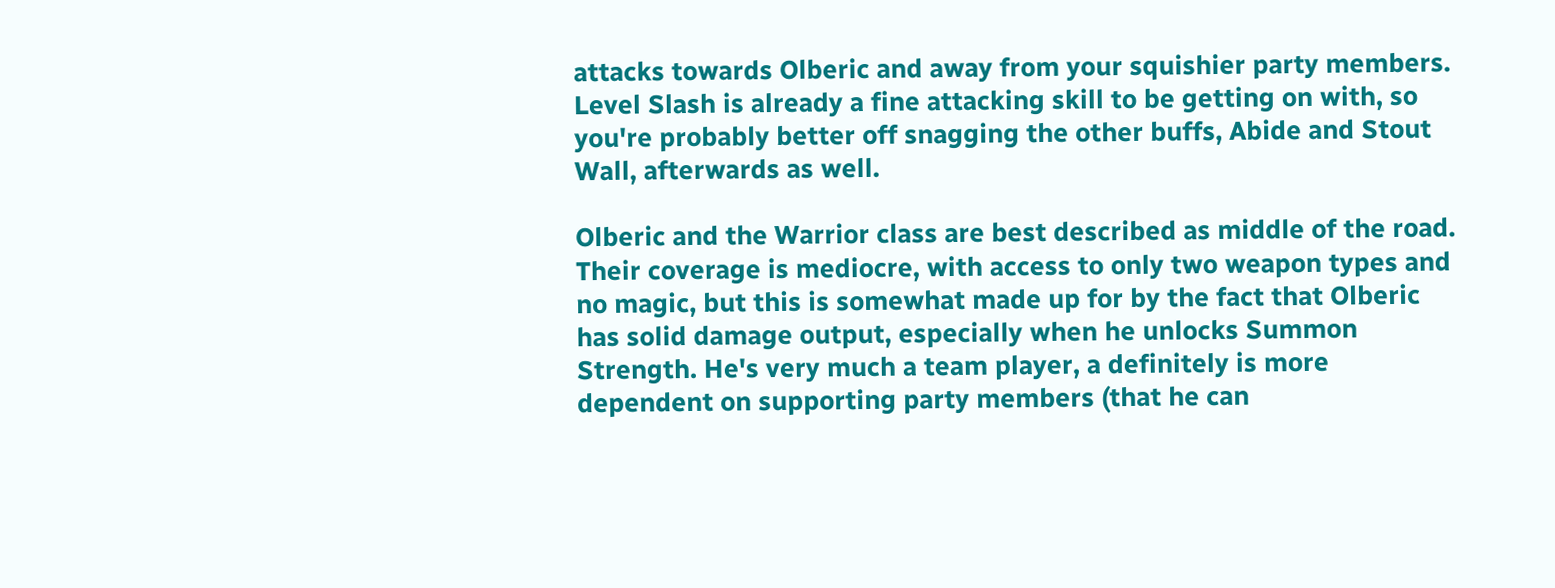attacks towards Olberic and away from your squishier party members. Level Slash is already a fine attacking skill to be getting on with, so you're probably better off snagging the other buffs, Abide and Stout Wall, afterwards as well.

Olberic and the Warrior class are best described as middle of the road. Their coverage is mediocre, with access to only two weapon types and no magic, but this is somewhat made up for by the fact that Olberic has solid damage output, especially when he unlocks Summon Strength. He's very much a team player, a definitely is more dependent on supporting party members (that he can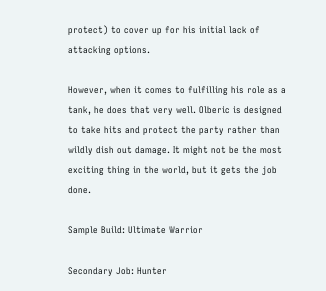protect) to cover up for his initial lack of attacking options.

However, when it comes to fulfilling his role as a tank, he does that very well. Olberic is designed to take hits and protect the party rather than wildly dish out damage. It might not be the most exciting thing in the world, but it gets the job done.

Sample Build: Ultimate Warrior

Secondary Job: Hunter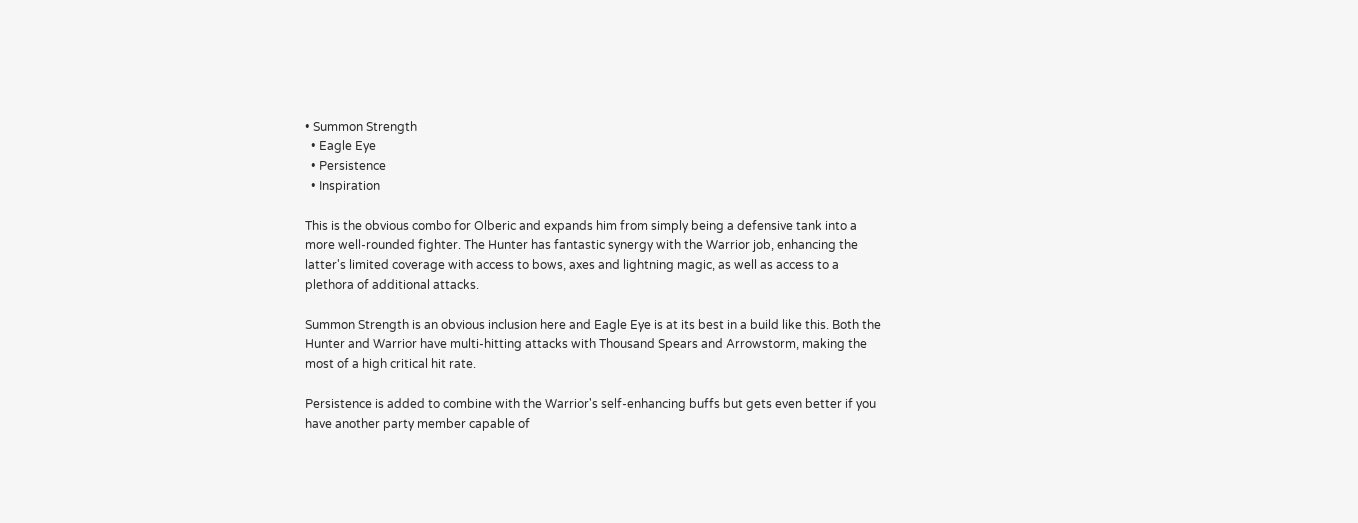• Summon Strength
  • Eagle Eye
  • Persistence
  • Inspiration

This is the obvious combo for Olberic and expands him from simply being a defensive tank into a more well-rounded fighter. The Hunter has fantastic synergy with the Warrior job, enhancing the latter's limited coverage with access to bows, axes and lightning magic, as well as access to a plethora of additional attacks.

Summon Strength is an obvious inclusion here and Eagle Eye is at its best in a build like this. Both the Hunter and Warrior have multi-hitting attacks with Thousand Spears and Arrowstorm, making the most of a high critical hit rate.

Persistence is added to combine with the Warrior's self-enhancing buffs but gets even better if you have another party member capable of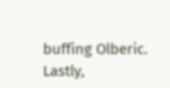buffing Olberic. Lastly,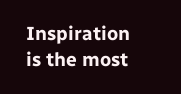Inspiration is the most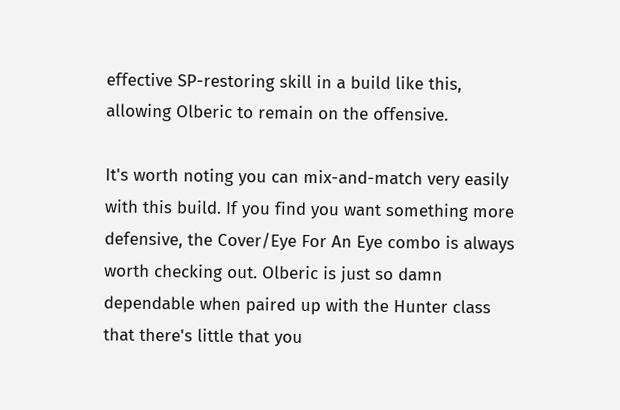effective SP-restoring skill in a build like this, allowing Olberic to remain on the offensive.

It's worth noting you can mix-and-match very easily with this build. If you find you want something more defensive, the Cover/Eye For An Eye combo is always worth checking out. Olberic is just so damn dependable when paired up with the Hunter class that there's little that you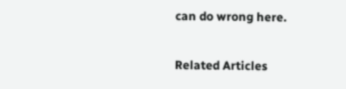can do wrong here.

Related Articles